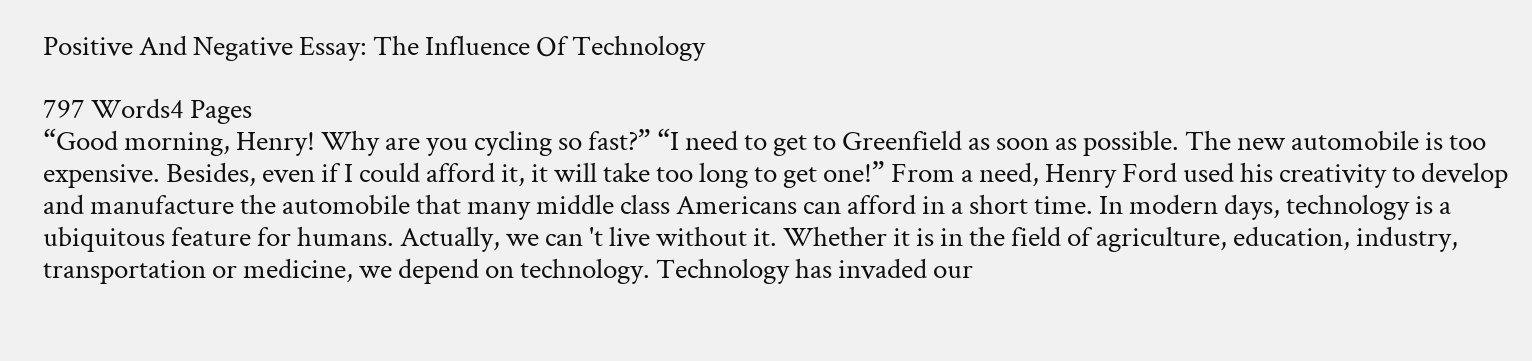Positive And Negative Essay: The Influence Of Technology

797 Words4 Pages
“Good morning, Henry! Why are you cycling so fast?” “I need to get to Greenfield as soon as possible. The new automobile is too expensive. Besides, even if I could afford it, it will take too long to get one!” From a need, Henry Ford used his creativity to develop and manufacture the automobile that many middle class Americans can afford in a short time. In modern days, technology is a ubiquitous feature for humans. Actually, we can 't live without it. Whether it is in the field of agriculture, education, industry, transportation or medicine, we depend on technology. Technology has invaded our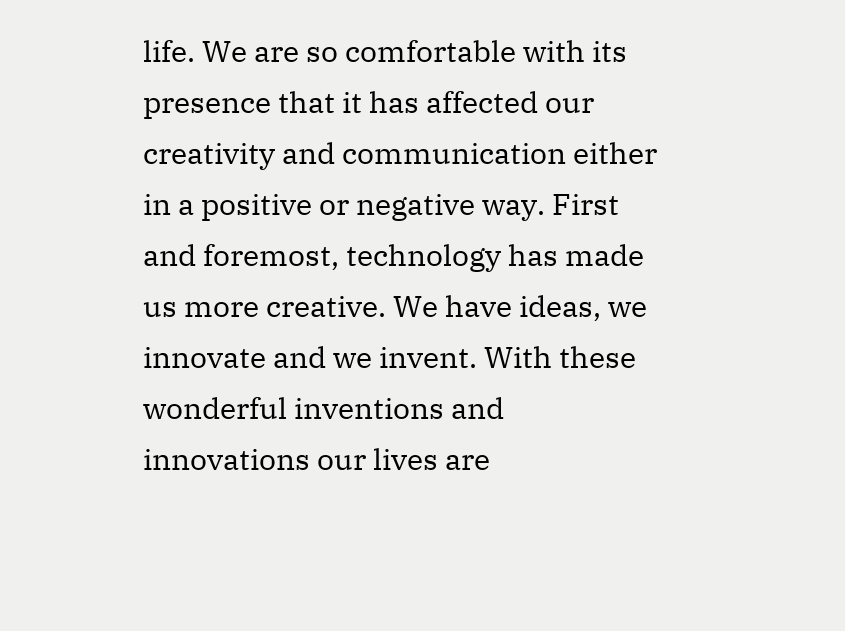life. We are so comfortable with its presence that it has affected our creativity and communication either in a positive or negative way. First and foremost, technology has made us more creative. We have ideas, we innovate and we invent. With these wonderful inventions and innovations our lives are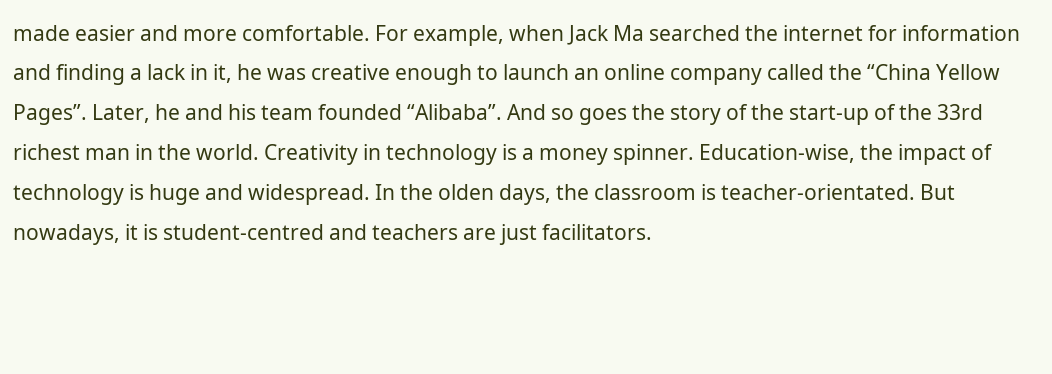made easier and more comfortable. For example, when Jack Ma searched the internet for information and finding a lack in it, he was creative enough to launch an online company called the “China Yellow Pages”. Later, he and his team founded “Alibaba”. And so goes the story of the start-up of the 33rd richest man in the world. Creativity in technology is a money spinner. Education-wise, the impact of technology is huge and widespread. In the olden days, the classroom is teacher-orientated. But nowadays, it is student-centred and teachers are just facilitators.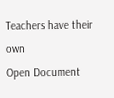Teachers have their own
Open Document